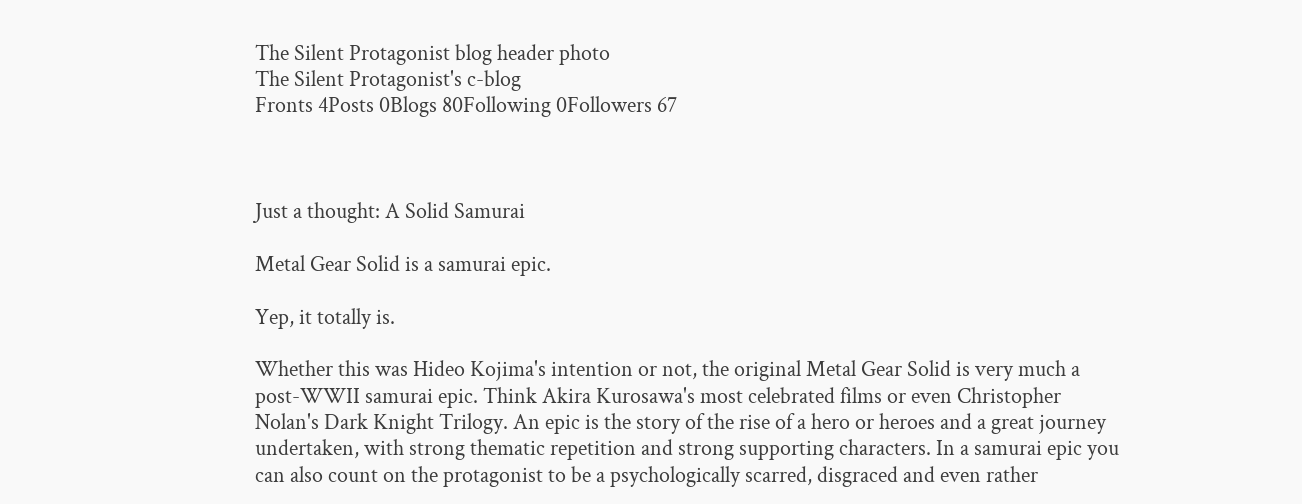The Silent Protagonist blog header photo
The Silent Protagonist's c-blog
Fronts 4Posts 0Blogs 80Following 0Followers 67



Just a thought: A Solid Samurai

Metal Gear Solid is a samurai epic.

Yep, it totally is.

Whether this was Hideo Kojima's intention or not, the original Metal Gear Solid is very much a post-WWII samurai epic. Think Akira Kurosawa's most celebrated films or even Christopher Nolan's Dark Knight Trilogy. An epic is the story of the rise of a hero or heroes and a great journey undertaken, with strong thematic repetition and strong supporting characters. In a samurai epic you can also count on the protagonist to be a psychologically scarred, disgraced and even rather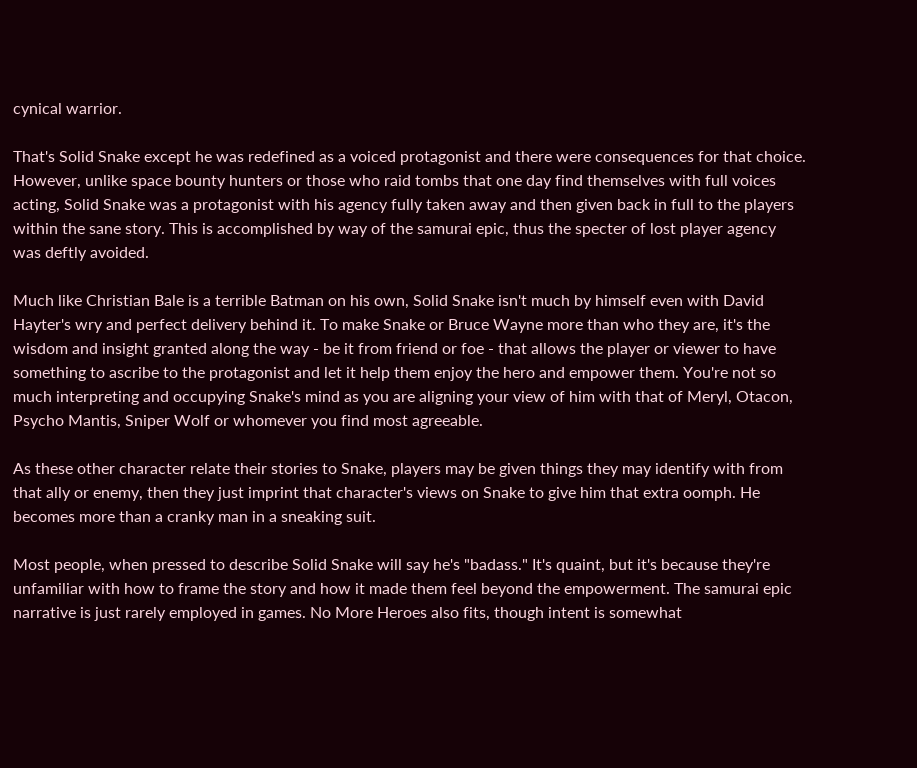cynical warrior.

That's Solid Snake except he was redefined as a voiced protagonist and there were consequences for that choice. However, unlike space bounty hunters or those who raid tombs that one day find themselves with full voices acting, Solid Snake was a protagonist with his agency fully taken away and then given back in full to the players within the sane story. This is accomplished by way of the samurai epic, thus the specter of lost player agency was deftly avoided.

Much like Christian Bale is a terrible Batman on his own, Solid Snake isn't much by himself even with David Hayter's wry and perfect delivery behind it. To make Snake or Bruce Wayne more than who they are, it's the wisdom and insight granted along the way - be it from friend or foe - that allows the player or viewer to have something to ascribe to the protagonist and let it help them enjoy the hero and empower them. You're not so much interpreting and occupying Snake's mind as you are aligning your view of him with that of Meryl, Otacon, Psycho Mantis, Sniper Wolf or whomever you find most agreeable.

As these other character relate their stories to Snake, players may be given things they may identify with from that ally or enemy, then they just imprint that character's views on Snake to give him that extra oomph. He becomes more than a cranky man in a sneaking suit.

Most people, when pressed to describe Solid Snake will say he's "badass." It's quaint, but it's because they're unfamiliar with how to frame the story and how it made them feel beyond the empowerment. The samurai epic narrative is just rarely employed in games. No More Heroes also fits, though intent is somewhat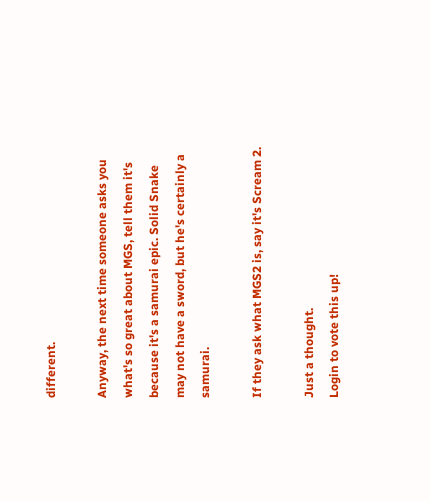different.

Anyway, the next time someone asks you what's so great about MGS, tell them it's because it's a samurai epic. Solid Snake may not have a sword, but he's certainly a samurai.

If they ask what MGS2 is, say it's Scream 2.

Just a thought.
Login to vote this up!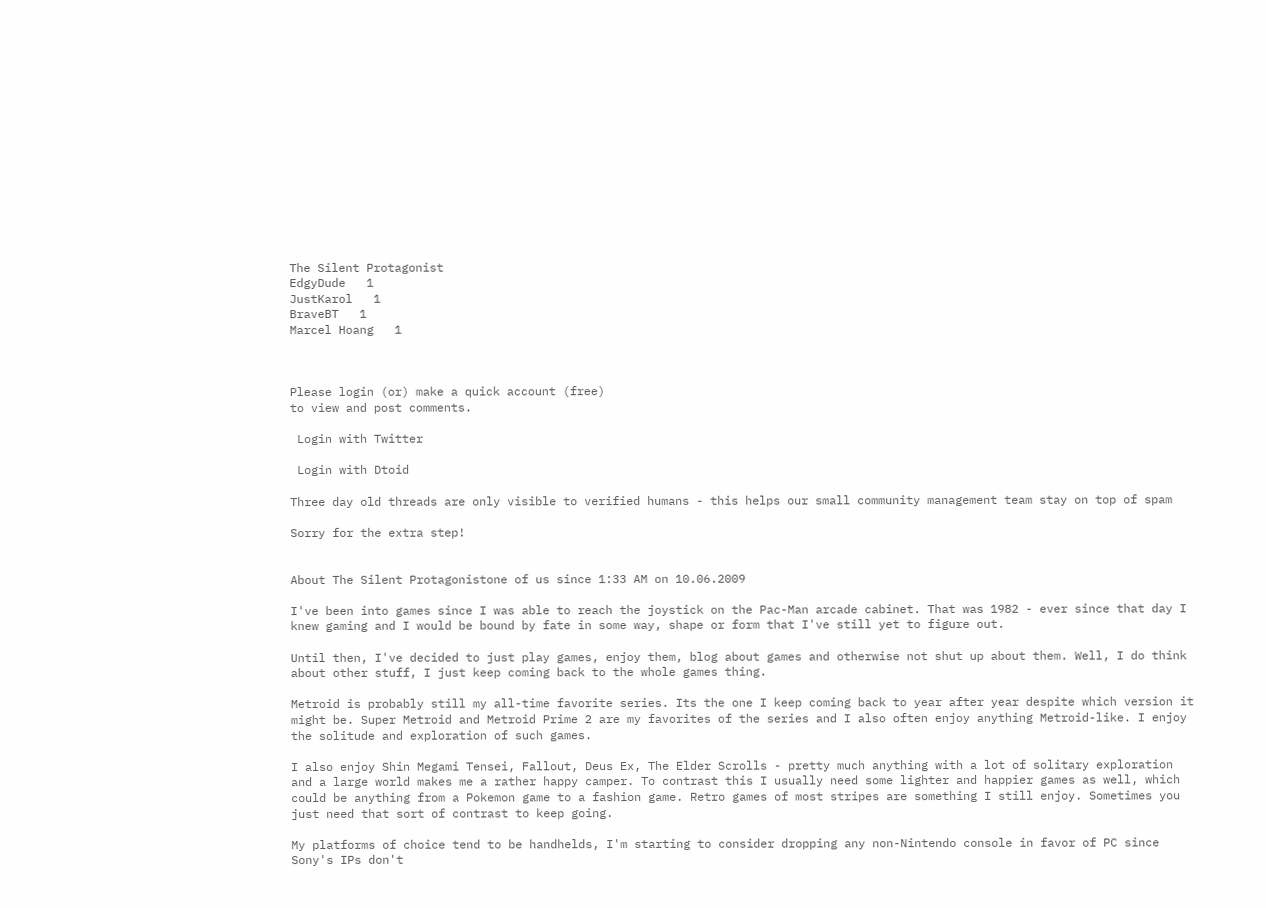The Silent Protagonist
EdgyDude   1
JustKarol   1
BraveBT   1
Marcel Hoang   1



Please login (or) make a quick account (free)
to view and post comments.

 Login with Twitter

 Login with Dtoid

Three day old threads are only visible to verified humans - this helps our small community management team stay on top of spam

Sorry for the extra step!


About The Silent Protagonistone of us since 1:33 AM on 10.06.2009

I've been into games since I was able to reach the joystick on the Pac-Man arcade cabinet. That was 1982 - ever since that day I knew gaming and I would be bound by fate in some way, shape or form that I've still yet to figure out.

Until then, I've decided to just play games, enjoy them, blog about games and otherwise not shut up about them. Well, I do think about other stuff, I just keep coming back to the whole games thing.

Metroid is probably still my all-time favorite series. Its the one I keep coming back to year after year despite which version it might be. Super Metroid and Metroid Prime 2 are my favorites of the series and I also often enjoy anything Metroid-like. I enjoy the solitude and exploration of such games.

I also enjoy Shin Megami Tensei, Fallout, Deus Ex, The Elder Scrolls - pretty much anything with a lot of solitary exploration and a large world makes me a rather happy camper. To contrast this I usually need some lighter and happier games as well, which could be anything from a Pokemon game to a fashion game. Retro games of most stripes are something I still enjoy. Sometimes you just need that sort of contrast to keep going.

My platforms of choice tend to be handhelds, I'm starting to consider dropping any non-Nintendo console in favor of PC since Sony's IPs don't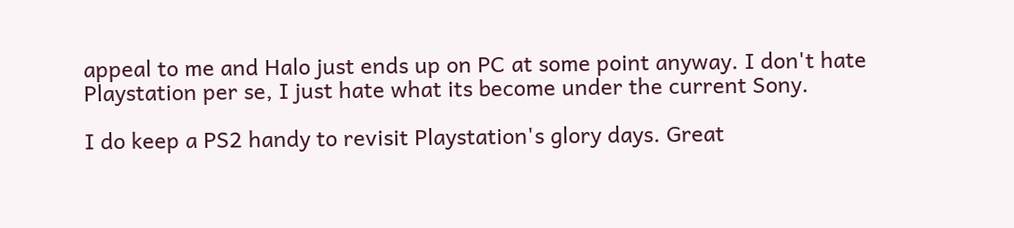appeal to me and Halo just ends up on PC at some point anyway. I don't hate Playstation per se, I just hate what its become under the current Sony.

I do keep a PS2 handy to revisit Playstation's glory days. Great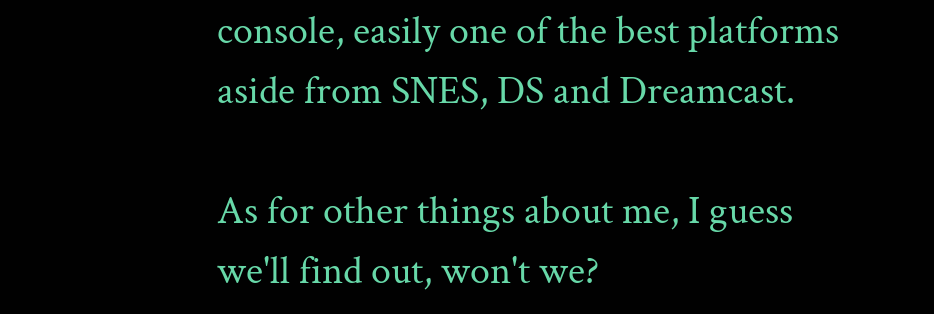console, easily one of the best platforms aside from SNES, DS and Dreamcast.

As for other things about me, I guess we'll find out, won't we?